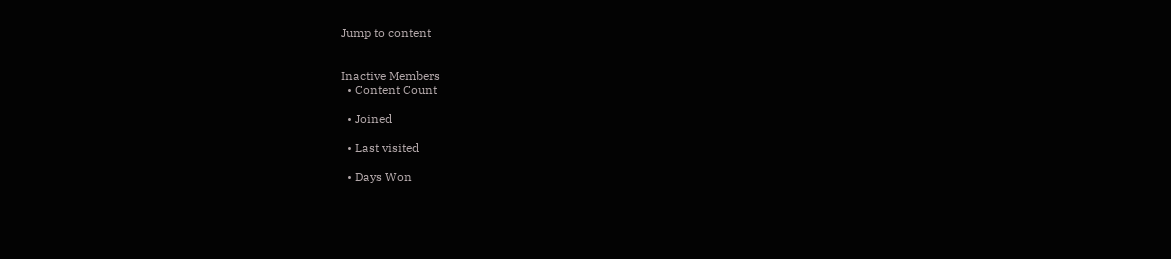Jump to content


Inactive Members
  • Content Count

  • Joined

  • Last visited

  • Days Won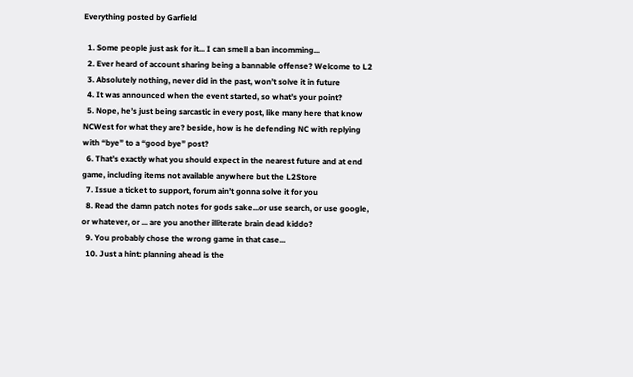Everything posted by Garfield

  1. Some people just ask for it... I can smell a ban incomming...
  2. Ever heard of account sharing being a bannable offense? Welcome to L2
  3. Absolutely nothing, never did in the past, won’t solve it in future
  4. It was announced when the event started, so what’s your point?
  5. Nope, he’s just being sarcastic in every post, like many here that know NCWest for what they are? beside, how is he defending NC with replying with “bye” to a “good bye” post?
  6. That’s exactly what you should expect in the nearest future and at end game, including items not available anywhere but the L2Store
  7. Issue a ticket to support, forum ain’t gonna solve it for you
  8. Read the damn patch notes for gods sake...or use search, or use google, or whatever, or ... are you another illiterate brain dead kiddo?
  9. You probably chose the wrong game in that case...
  10. Just a hint: planning ahead is the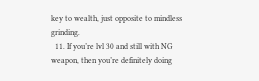key to wealth, just opposite to mindless grinding.
  11. If you’re lvl 30 and still with NG weapon, then you’re definitely doing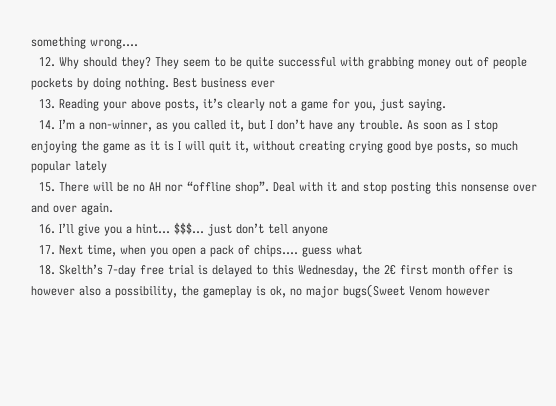something wrong....
  12. Why should they? They seem to be quite successful with grabbing money out of people pockets by doing nothing. Best business ever
  13. Reading your above posts, it’s clearly not a game for you, just saying.
  14. I’m a non-winner, as you called it, but I don’t have any trouble. As soon as I stop enjoying the game as it is I will quit it, without creating crying good bye posts, so much popular lately
  15. There will be no AH nor “offline shop”. Deal with it and stop posting this nonsense over and over again.
  16. I’ll give you a hint... $$$... just don’t tell anyone
  17. Next time, when you open a pack of chips.... guess what
  18. Skelth’s 7-day free trial is delayed to this Wednesday, the 2€ first month offer is however also a possibility, the gameplay is ok, no major bugs(Sweet Venom however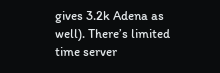gives 3.2k Adena as well). There’s limited time server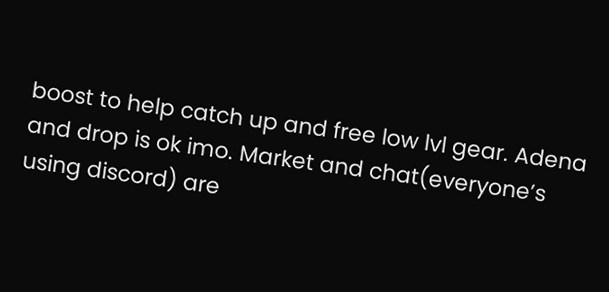boost to help catch up and free low lvl gear. Adena and drop is ok imo. Market and chat(everyone’s using discord) are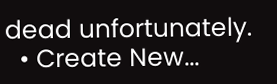dead unfortunately.
  • Create New...